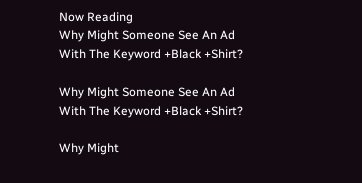Now Reading
Why Might Someone See An Ad With The Keyword +Black +Shirt?

Why Might Someone See An Ad With The Keyword +Black +Shirt?

Why Might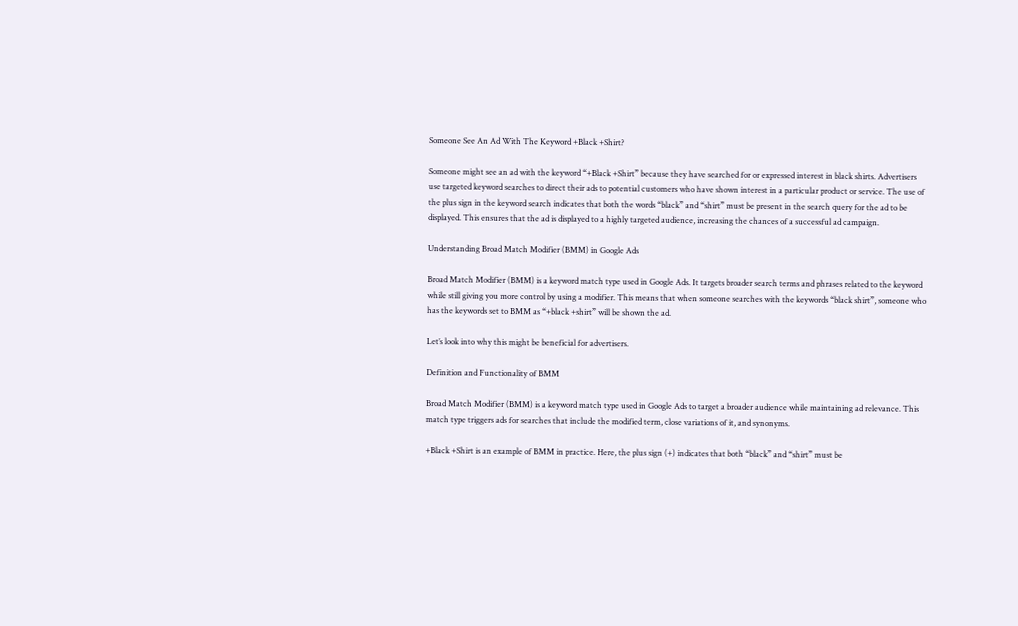Someone See An Ad With The Keyword +Black +Shirt?

Someone might see an ad with the keyword “+Black +Shirt” because they have searched for or expressed interest in black shirts. Advertisers use targeted keyword searches to direct their ads to potential customers who have shown interest in a particular product or service. The use of the plus sign in the keyword search indicates that both the words “black” and “shirt” must be present in the search query for the ad to be displayed. This ensures that the ad is displayed to a highly targeted audience, increasing the chances of a successful ad campaign.

Understanding Broad Match Modifier (BMM) in Google Ads

Broad Match Modifier (BMM) is a keyword match type used in Google Ads. It targets broader search terms and phrases related to the keyword while still giving you more control by using a modifier. This means that when someone searches with the keywords “black shirt”, someone who has the keywords set to BMM as “+black +shirt” will be shown the ad.

Let’s look into why this might be beneficial for advertisers.

Definition and Functionality of BMM

Broad Match Modifier (BMM) is a keyword match type used in Google Ads to target a broader audience while maintaining ad relevance. This match type triggers ads for searches that include the modified term, close variations of it, and synonyms.

+Black +Shirt is an example of BMM in practice. Here, the plus sign (+) indicates that both “black” and “shirt” must be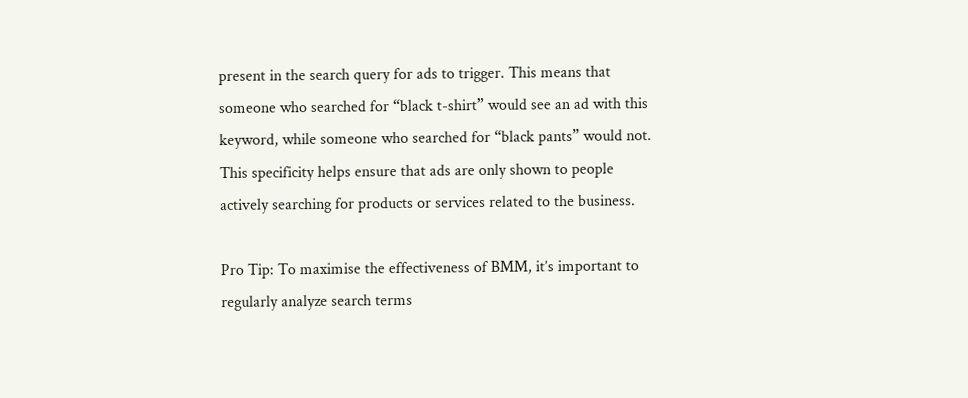present in the search query for ads to trigger. This means that someone who searched for “black t-shirt” would see an ad with this keyword, while someone who searched for “black pants” would not. This specificity helps ensure that ads are only shown to people actively searching for products or services related to the business.

Pro Tip: To maximise the effectiveness of BMM, it’s important to regularly analyze search terms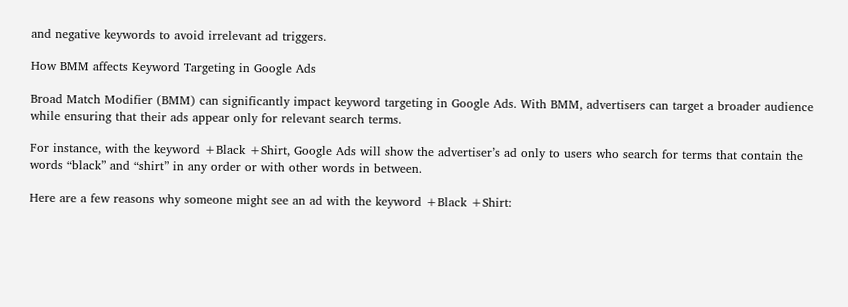and negative keywords to avoid irrelevant ad triggers.

How BMM affects Keyword Targeting in Google Ads

Broad Match Modifier (BMM) can significantly impact keyword targeting in Google Ads. With BMM, advertisers can target a broader audience while ensuring that their ads appear only for relevant search terms.

For instance, with the keyword +Black +Shirt, Google Ads will show the advertiser’s ad only to users who search for terms that contain the words “black” and “shirt” in any order or with other words in between.

Here are a few reasons why someone might see an ad with the keyword +Black +Shirt: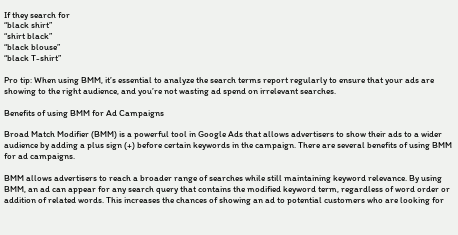If they search for
“black shirt”
“shirt black”
“black blouse”
“black T-shirt”

Pro tip: When using BMM, it’s essential to analyze the search terms report regularly to ensure that your ads are showing to the right audience, and you’re not wasting ad spend on irrelevant searches.

Benefits of using BMM for Ad Campaigns

Broad Match Modifier (BMM) is a powerful tool in Google Ads that allows advertisers to show their ads to a wider audience by adding a plus sign (+) before certain keywords in the campaign. There are several benefits of using BMM for ad campaigns.

BMM allows advertisers to reach a broader range of searches while still maintaining keyword relevance. By using BMM, an ad can appear for any search query that contains the modified keyword term, regardless of word order or addition of related words. This increases the chances of showing an ad to potential customers who are looking for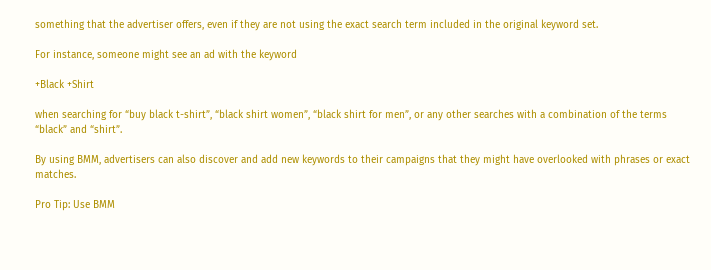something that the advertiser offers, even if they are not using the exact search term included in the original keyword set.

For instance, someone might see an ad with the keyword

+Black +Shirt

when searching for “buy black t-shirt”, “black shirt women”, “black shirt for men”, or any other searches with a combination of the terms “black” and “shirt”.

By using BMM, advertisers can also discover and add new keywords to their campaigns that they might have overlooked with phrases or exact matches.

Pro Tip: Use BMM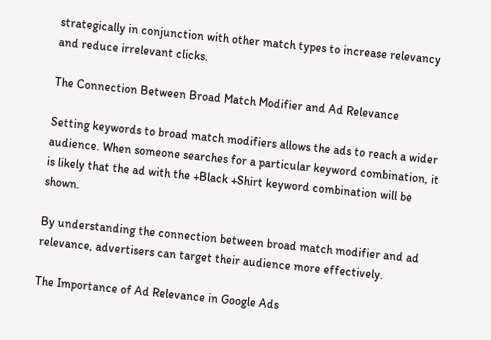strategically in conjunction with other match types to increase relevancy and reduce irrelevant clicks.

The Connection Between Broad Match Modifier and Ad Relevance

Setting keywords to broad match modifiers allows the ads to reach a wider audience. When someone searches for a particular keyword combination, it is likely that the ad with the +Black +Shirt keyword combination will be shown.

By understanding the connection between broad match modifier and ad relevance, advertisers can target their audience more effectively.

The Importance of Ad Relevance in Google Ads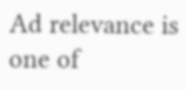Ad relevance is one of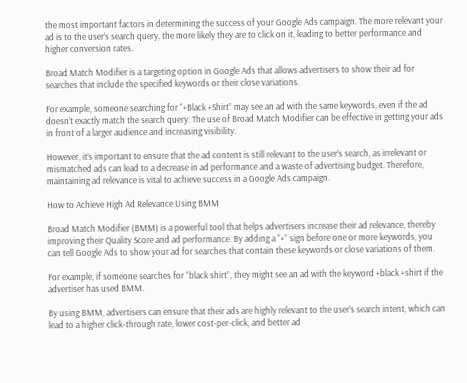the most important factors in determining the success of your Google Ads campaign. The more relevant your ad is to the user’s search query, the more likely they are to click on it, leading to better performance and higher conversion rates.

Broad Match Modifier is a targeting option in Google Ads that allows advertisers to show their ad for searches that include the specified keywords or their close variations.

For example, someone searching for “+Black +Shirt” may see an ad with the same keywords, even if the ad doesn’t exactly match the search query. The use of Broad Match Modifier can be effective in getting your ads in front of a larger audience and increasing visibility.

However, it’s important to ensure that the ad content is still relevant to the user’s search, as irrelevant or mismatched ads can lead to a decrease in ad performance and a waste of advertising budget. Therefore, maintaining ad relevance is vital to achieve success in a Google Ads campaign.

How to Achieve High Ad Relevance Using BMM

Broad Match Modifier (BMM) is a powerful tool that helps advertisers increase their ad relevance, thereby improving their Quality Score and ad performance. By adding a “+” sign before one or more keywords, you can tell Google Ads to show your ad for searches that contain these keywords or close variations of them.

For example, if someone searches for “black shirt”, they might see an ad with the keyword +black +shirt if the advertiser has used BMM.

By using BMM, advertisers can ensure that their ads are highly relevant to the user’s search intent, which can lead to a higher click-through rate, lower cost-per-click, and better ad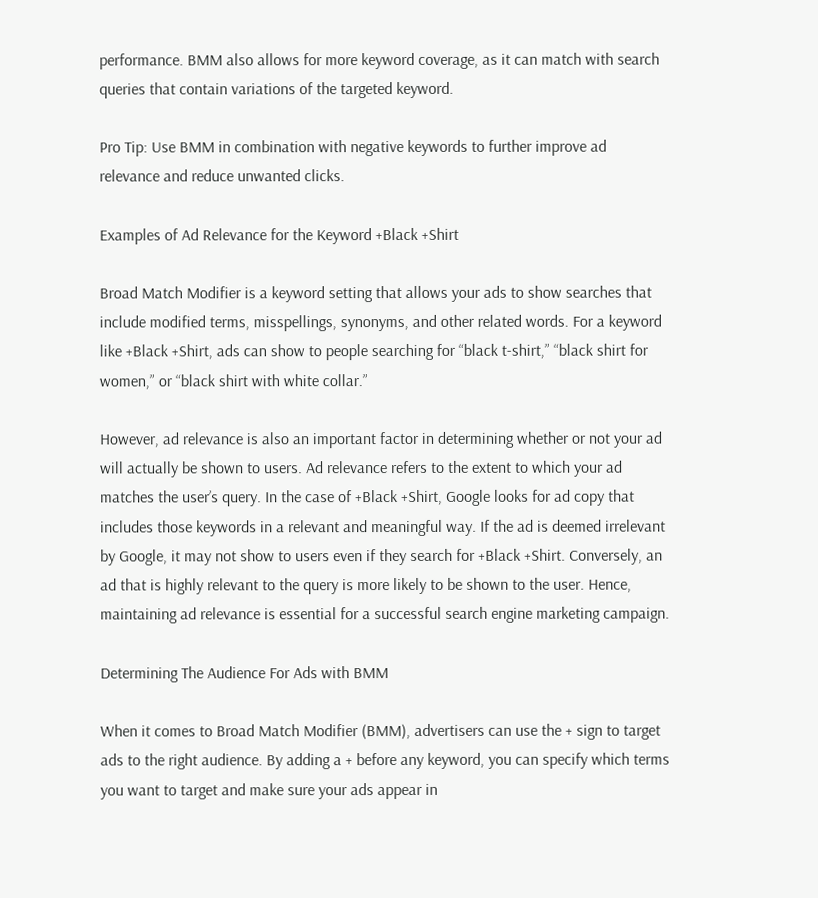performance. BMM also allows for more keyword coverage, as it can match with search queries that contain variations of the targeted keyword.

Pro Tip: Use BMM in combination with negative keywords to further improve ad relevance and reduce unwanted clicks.

Examples of Ad Relevance for the Keyword +Black +Shirt

Broad Match Modifier is a keyword setting that allows your ads to show searches that include modified terms, misspellings, synonyms, and other related words. For a keyword like +Black +Shirt, ads can show to people searching for “black t-shirt,” “black shirt for women,” or “black shirt with white collar.”

However, ad relevance is also an important factor in determining whether or not your ad will actually be shown to users. Ad relevance refers to the extent to which your ad matches the user’s query. In the case of +Black +Shirt, Google looks for ad copy that includes those keywords in a relevant and meaningful way. If the ad is deemed irrelevant by Google, it may not show to users even if they search for +Black +Shirt. Conversely, an ad that is highly relevant to the query is more likely to be shown to the user. Hence, maintaining ad relevance is essential for a successful search engine marketing campaign.

Determining The Audience For Ads with BMM

When it comes to Broad Match Modifier (BMM), advertisers can use the + sign to target ads to the right audience. By adding a + before any keyword, you can specify which terms you want to target and make sure your ads appear in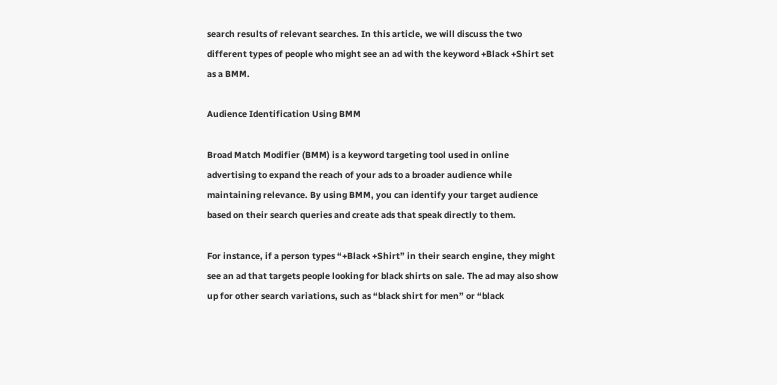search results of relevant searches. In this article, we will discuss the two different types of people who might see an ad with the keyword +Black +Shirt set as a BMM.

Audience Identification Using BMM

Broad Match Modifier (BMM) is a keyword targeting tool used in online advertising to expand the reach of your ads to a broader audience while maintaining relevance. By using BMM, you can identify your target audience based on their search queries and create ads that speak directly to them.

For instance, if a person types “+Black +Shirt” in their search engine, they might see an ad that targets people looking for black shirts on sale. The ad may also show up for other search variations, such as “black shirt for men” or “black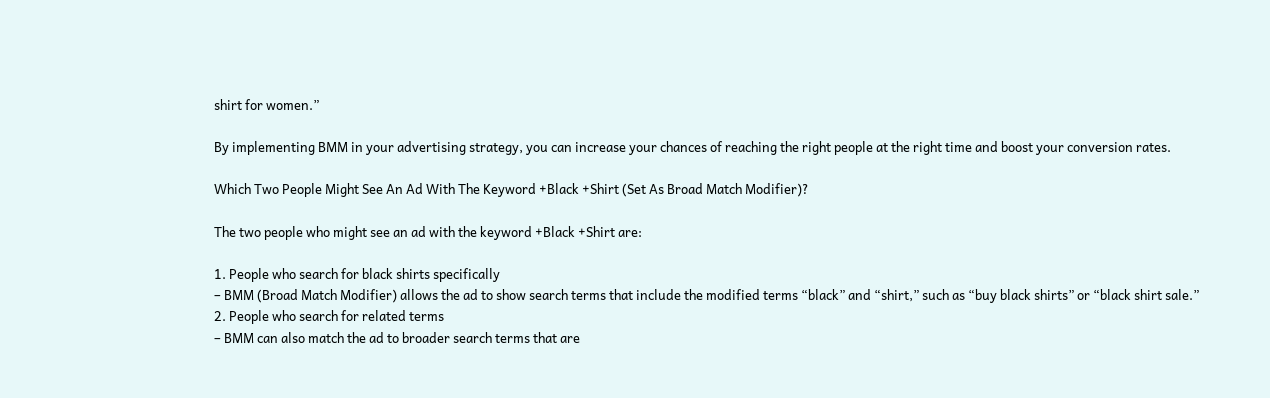shirt for women.”

By implementing BMM in your advertising strategy, you can increase your chances of reaching the right people at the right time and boost your conversion rates.

Which Two People Might See An Ad With The Keyword +Black +Shirt (Set As Broad Match Modifier)?

The two people who might see an ad with the keyword +Black +Shirt are:

1. People who search for black shirts specifically
– BMM (Broad Match Modifier) allows the ad to show search terms that include the modified terms “black” and “shirt,” such as “buy black shirts” or “black shirt sale.”
2. People who search for related terms
– BMM can also match the ad to broader search terms that are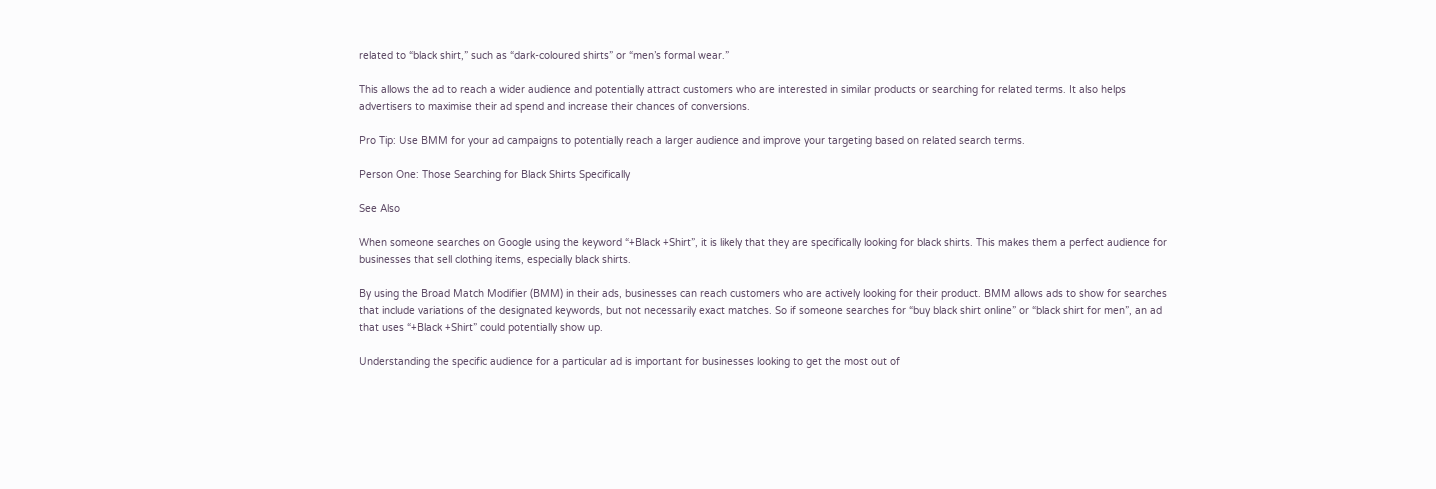related to “black shirt,” such as “dark-coloured shirts” or “men’s formal wear.”

This allows the ad to reach a wider audience and potentially attract customers who are interested in similar products or searching for related terms. It also helps advertisers to maximise their ad spend and increase their chances of conversions.

Pro Tip: Use BMM for your ad campaigns to potentially reach a larger audience and improve your targeting based on related search terms.

Person One: Those Searching for Black Shirts Specifically

See Also

When someone searches on Google using the keyword “+Black +Shirt”, it is likely that they are specifically looking for black shirts. This makes them a perfect audience for businesses that sell clothing items, especially black shirts.

By using the Broad Match Modifier (BMM) in their ads, businesses can reach customers who are actively looking for their product. BMM allows ads to show for searches that include variations of the designated keywords, but not necessarily exact matches. So if someone searches for “buy black shirt online” or “black shirt for men”, an ad that uses “+Black +Shirt” could potentially show up.

Understanding the specific audience for a particular ad is important for businesses looking to get the most out of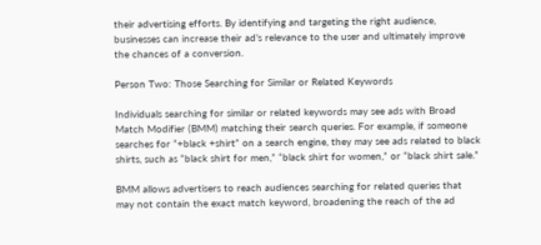their advertising efforts. By identifying and targeting the right audience, businesses can increase their ad’s relevance to the user and ultimately improve the chances of a conversion.

Person Two: Those Searching for Similar or Related Keywords

Individuals searching for similar or related keywords may see ads with Broad Match Modifier (BMM) matching their search queries. For example, if someone searches for “+black +shirt” on a search engine, they may see ads related to black shirts, such as “black shirt for men,” “black shirt for women,” or “black shirt sale.”

BMM allows advertisers to reach audiences searching for related queries that may not contain the exact match keyword, broadening the reach of the ad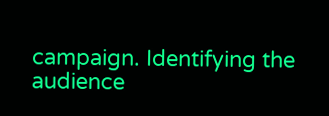campaign. Identifying the audience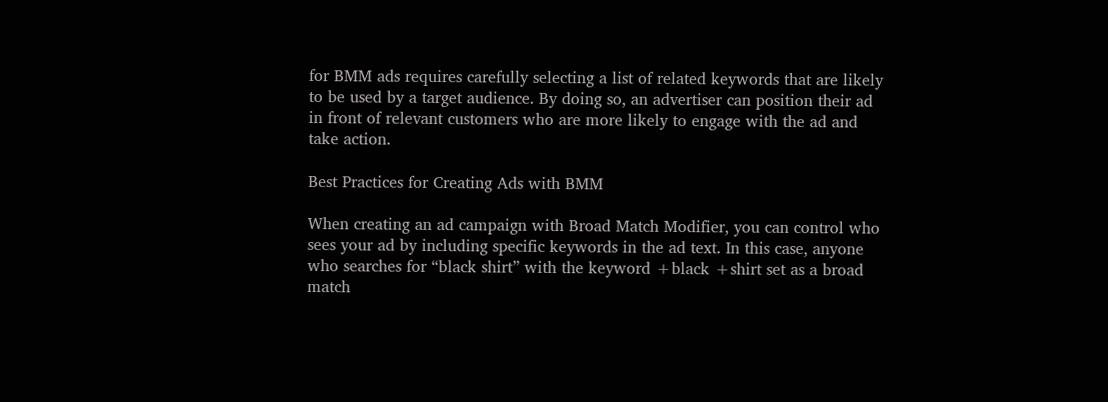for BMM ads requires carefully selecting a list of related keywords that are likely to be used by a target audience. By doing so, an advertiser can position their ad in front of relevant customers who are more likely to engage with the ad and take action.

Best Practices for Creating Ads with BMM

When creating an ad campaign with Broad Match Modifier, you can control who sees your ad by including specific keywords in the ad text. In this case, anyone who searches for “black shirt” with the keyword +black +shirt set as a broad match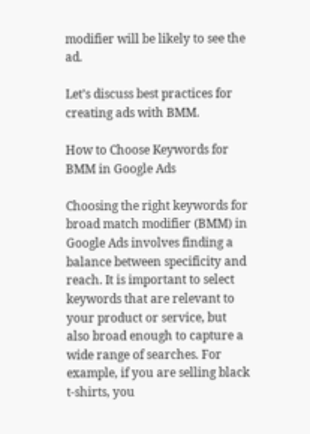modifier will be likely to see the ad.

Let’s discuss best practices for creating ads with BMM.

How to Choose Keywords for BMM in Google Ads

Choosing the right keywords for broad match modifier (BMM) in Google Ads involves finding a balance between specificity and reach. It is important to select keywords that are relevant to your product or service, but also broad enough to capture a wide range of searches. For example, if you are selling black t-shirts, you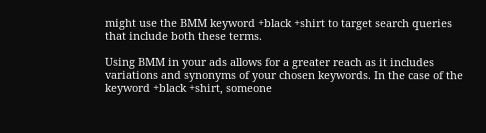might use the BMM keyword +black +shirt to target search queries that include both these terms.

Using BMM in your ads allows for a greater reach as it includes variations and synonyms of your chosen keywords. In the case of the keyword +black +shirt, someone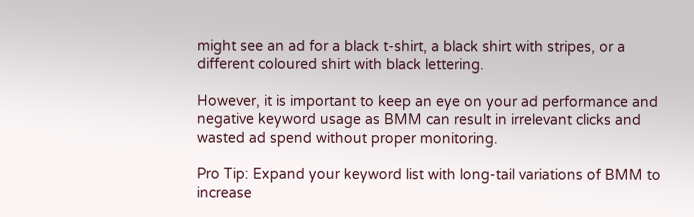might see an ad for a black t-shirt, a black shirt with stripes, or a different coloured shirt with black lettering.

However, it is important to keep an eye on your ad performance and negative keyword usage as BMM can result in irrelevant clicks and wasted ad spend without proper monitoring.

Pro Tip: Expand your keyword list with long-tail variations of BMM to increase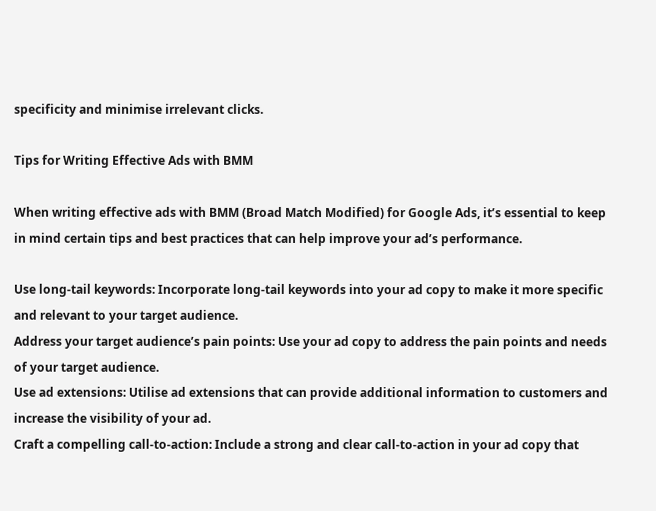specificity and minimise irrelevant clicks.

Tips for Writing Effective Ads with BMM

When writing effective ads with BMM (Broad Match Modified) for Google Ads, it’s essential to keep in mind certain tips and best practices that can help improve your ad’s performance.

Use long-tail keywords: Incorporate long-tail keywords into your ad copy to make it more specific and relevant to your target audience.
Address your target audience’s pain points: Use your ad copy to address the pain points and needs of your target audience.
Use ad extensions: Utilise ad extensions that can provide additional information to customers and increase the visibility of your ad.
Craft a compelling call-to-action: Include a strong and clear call-to-action in your ad copy that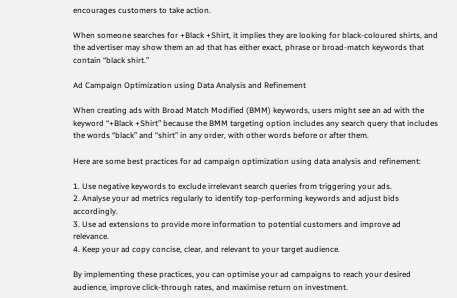encourages customers to take action.

When someone searches for +Black +Shirt, it implies they are looking for black-coloured shirts, and the advertiser may show them an ad that has either exact, phrase or broad-match keywords that contain “black shirt.”

Ad Campaign Optimization using Data Analysis and Refinement

When creating ads with Broad Match Modified (BMM) keywords, users might see an ad with the keyword “+Black +Shirt” because the BMM targeting option includes any search query that includes the words “black” and “shirt” in any order, with other words before or after them.

Here are some best practices for ad campaign optimization using data analysis and refinement:

1. Use negative keywords to exclude irrelevant search queries from triggering your ads.
2. Analyse your ad metrics regularly to identify top-performing keywords and adjust bids accordingly.
3. Use ad extensions to provide more information to potential customers and improve ad relevance.
4. Keep your ad copy concise, clear, and relevant to your target audience.

By implementing these practices, you can optimise your ad campaigns to reach your desired audience, improve click-through rates, and maximise return on investment.